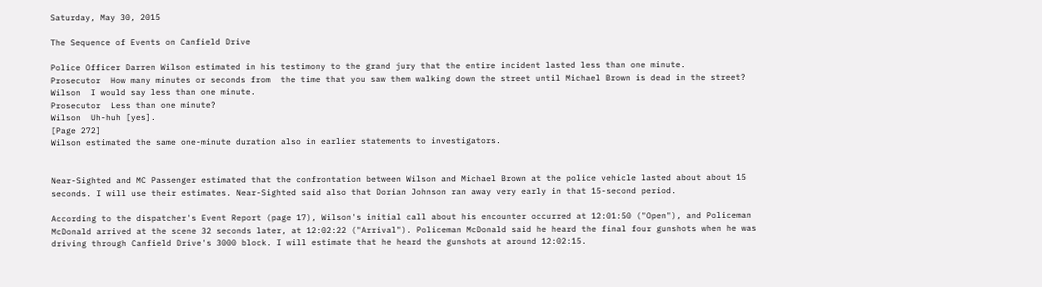Saturday, May 30, 2015

The Sequence of Events on Canfield Drive

Police Officer Darren Wilson estimated in his testimony to the grand jury that the entire incident lasted less than one minute.
Prosecutor  How many minutes or seconds from  the time that you saw them walking down the street until Michael Brown is dead in the street?
Wilson  I would say less than one minute.
Prosecutor  Less than one minute?
Wilson  Uh-huh [yes].
[Page 272]
Wilson estimated the same one-minute duration also in earlier statements to investigators.


Near-Sighted and MC Passenger estimated that the confrontation between Wilson and Michael Brown at the police vehicle lasted about about 15 seconds. I will use their estimates. Near-Sighted said also that Dorian Johnson ran away very early in that 15-second period.

According to the dispatcher's Event Report (page 17), Wilson's initial call about his encounter occurred at 12:01:50 ("Open"), and Policeman McDonald arrived at the scene 32 seconds later, at 12:02:22 ("Arrival"). Policeman McDonald said he heard the final four gunshots when he was driving through Canfield Drive's 3000 block. I will estimate that he heard the gunshots at around 12:02:15.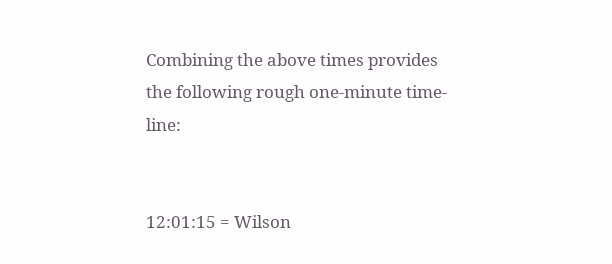Combining the above times provides the following rough one-minute time-line:


12:01:15 = Wilson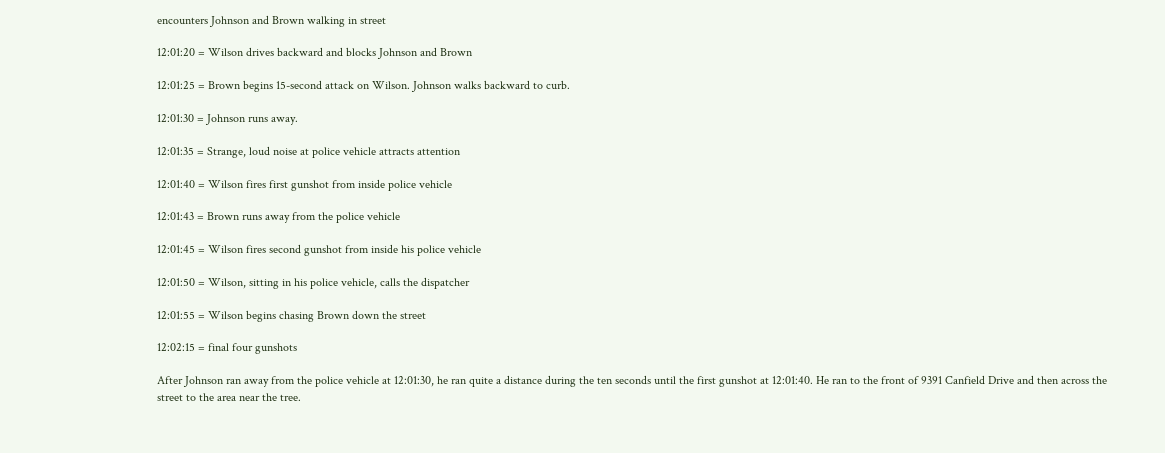encounters Johnson and Brown walking in street

12:01:20 = Wilson drives backward and blocks Johnson and Brown

12:01:25 = Brown begins 15-second attack on Wilson. Johnson walks backward to curb.

12:01:30 = Johnson runs away.

12:01:35 = Strange, loud noise at police vehicle attracts attention

12:01:40 = Wilson fires first gunshot from inside police vehicle

12:01:43 = Brown runs away from the police vehicle

12:01:45 = Wilson fires second gunshot from inside his police vehicle

12:01:50 = Wilson, sitting in his police vehicle, calls the dispatcher

12:01:55 = Wilson begins chasing Brown down the street

12:02:15 = final four gunshots

After Johnson ran away from the police vehicle at 12:01:30, he ran quite a distance during the ten seconds until the first gunshot at 12:01:40. He ran to the front of 9391 Canfield Drive and then across the street to the area near the tree.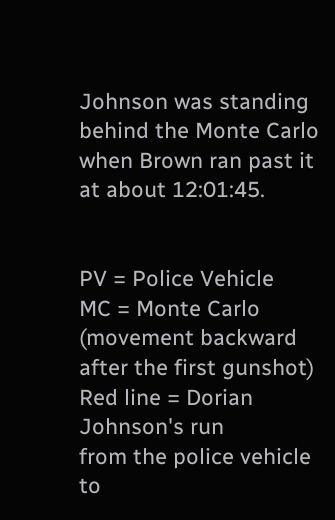Johnson was standing behind the Monte Carlo when Brown ran past it at about 12:01:45.


PV = Police Vehicle
MC = Monte Carlo (movement backward after the first gunshot)
Red line = Dorian Johnson's run
from the police vehicle
to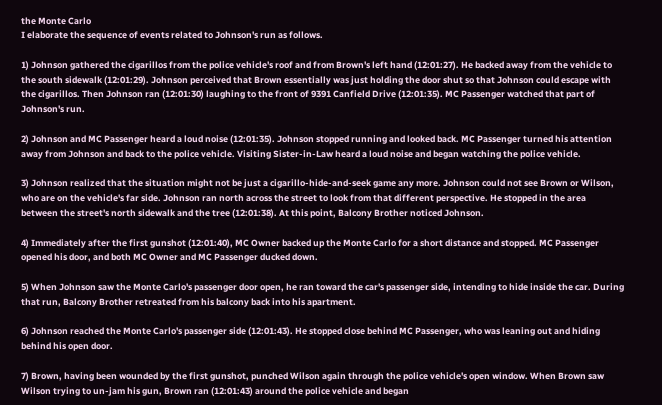the Monte Carlo
I elaborate the sequence of events related to Johnson's run as follows.

1) Johnson gathered the cigarillos from the police vehicle's roof and from Brown's left hand (12:01:27). He backed away from the vehicle to the south sidewalk (12:01:29). Johnson perceived that Brown essentially was just holding the door shut so that Johnson could escape with the cigarillos. Then Johnson ran (12:01:30) laughing to the front of 9391 Canfield Drive (12:01:35). MC Passenger watched that part of Johnson's run.

2) Johnson and MC Passenger heard a loud noise (12:01:35). Johnson stopped running and looked back. MC Passenger turned his attention away from Johnson and back to the police vehicle. Visiting Sister-in-Law heard a loud noise and began watching the police vehicle.

3) Johnson realized that the situation might not be just a cigarillo-hide-and-seek game any more. Johnson could not see Brown or Wilson, who are on the vehicle's far side. Johnson ran north across the street to look from that different perspective. He stopped in the area between the street's north sidewalk and the tree (12:01:38). At this point, Balcony Brother noticed Johnson.

4) Immediately after the first gunshot (12:01:40), MC Owner backed up the Monte Carlo for a short distance and stopped. MC Passenger opened his door, and both MC Owner and MC Passenger ducked down.

5) When Johnson saw the Monte Carlo's passenger door open, he ran toward the car's passenger side, intending to hide inside the car. During that run, Balcony Brother retreated from his balcony back into his apartment.

6) Johnson reached the Monte Carlo's passenger side (12:01:43). He stopped close behind MC Passenger, who was leaning out and hiding behind his open door.

7) Brown, having been wounded by the first gunshot, punched Wilson again through the police vehicle's open window. When Brown saw Wilson trying to un-jam his gun, Brown ran (12:01:43) around the police vehicle and began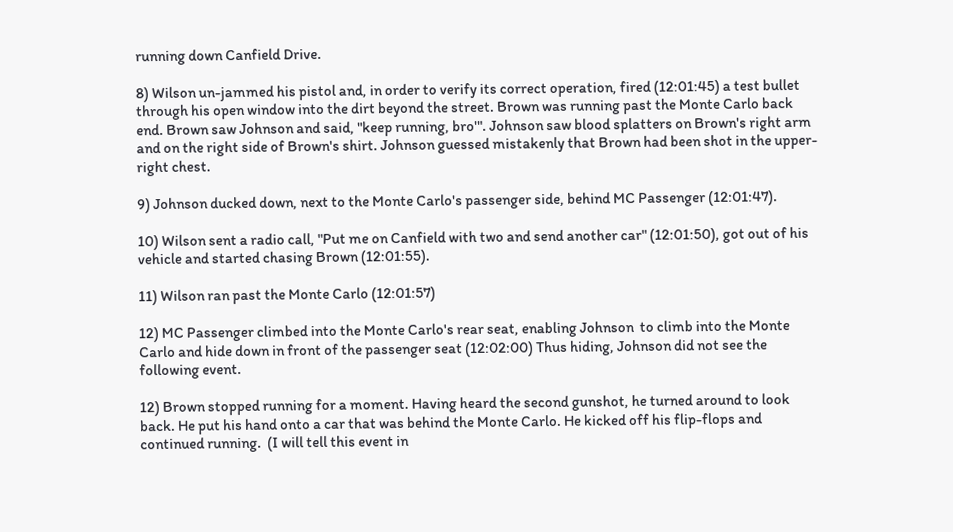running down Canfield Drive.

8) Wilson un-jammed his pistol and, in order to verify its correct operation, fired (12:01:45) a test bullet through his open window into the dirt beyond the street. Brown was running past the Monte Carlo back end. Brown saw Johnson and said, "keep running, bro'". Johnson saw blood splatters on Brown's right arm and on the right side of Brown's shirt. Johnson guessed mistakenly that Brown had been shot in the upper-right chest.

9) Johnson ducked down, next to the Monte Carlo's passenger side, behind MC Passenger (12:01:47).

10) Wilson sent a radio call, "Put me on Canfield with two and send another car" (12:01:50), got out of his vehicle and started chasing Brown (12:01:55).

11) Wilson ran past the Monte Carlo (12:01:57)

12) MC Passenger climbed into the Monte Carlo's rear seat, enabling Johnson  to climb into the Monte Carlo and hide down in front of the passenger seat (12:02:00) Thus hiding, Johnson did not see the following event.

12) Brown stopped running for a moment. Having heard the second gunshot, he turned around to look back. He put his hand onto a car that was behind the Monte Carlo. He kicked off his flip-flops and continued running.  (I will tell this event in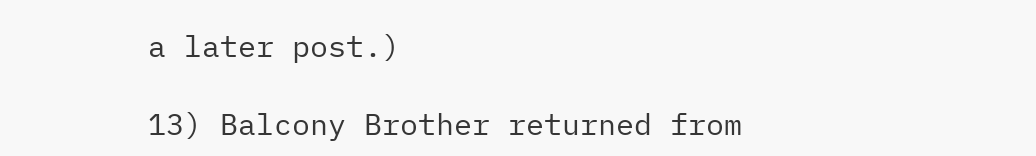a later post.)

13) Balcony Brother returned from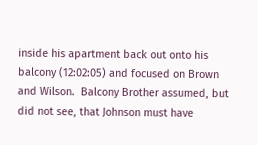inside his apartment back out onto his balcony (12:02:05) and focused on Brown and Wilson.  Balcony Brother assumed, but did not see, that Johnson must have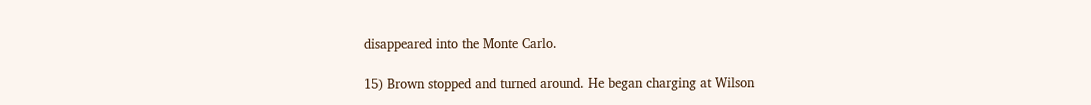disappeared into the Monte Carlo.

15) Brown stopped and turned around. He began charging at Wilson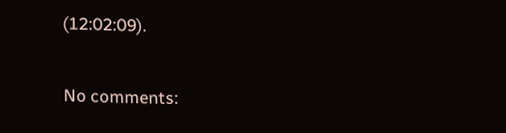(12:02:09).

No comments: